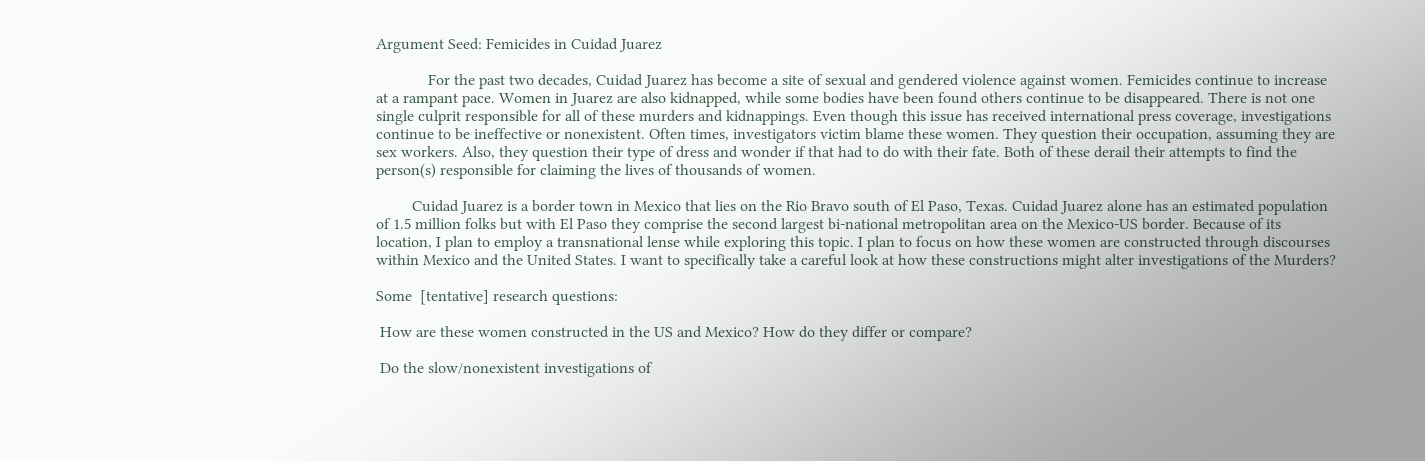Argument Seed: Femicides in Cuidad Juarez

             For the past two decades, Cuidad Juarez has become a site of sexual and gendered violence against women. Femicides continue to increase at a rampant pace. Women in Juarez are also kidnapped, while some bodies have been found others continue to be disappeared. There is not one single culprit responsible for all of these murders and kidnappings. Even though this issue has received international press coverage, investigations continue to be ineffective or nonexistent. Often times, investigators victim blame these women. They question their occupation, assuming they are sex workers. Also, they question their type of dress and wonder if that had to do with their fate. Both of these derail their attempts to find the person(s) responsible for claiming the lives of thousands of women.

         Cuidad Juarez is a border town in Mexico that lies on the Rio Bravo south of El Paso, Texas. Cuidad Juarez alone has an estimated population of 1.5 million folks but with El Paso they comprise the second largest bi-national metropolitan area on the Mexico-US border. Because of its location, I plan to employ a transnational lense while exploring this topic. I plan to focus on how these women are constructed through discourses within Mexico and the United States. I want to specifically take a careful look at how these constructions might alter investigations of the Murders?

Some  [tentative] research questions:

 How are these women constructed in the US and Mexico? How do they differ or compare?

 Do the slow/nonexistent investigations of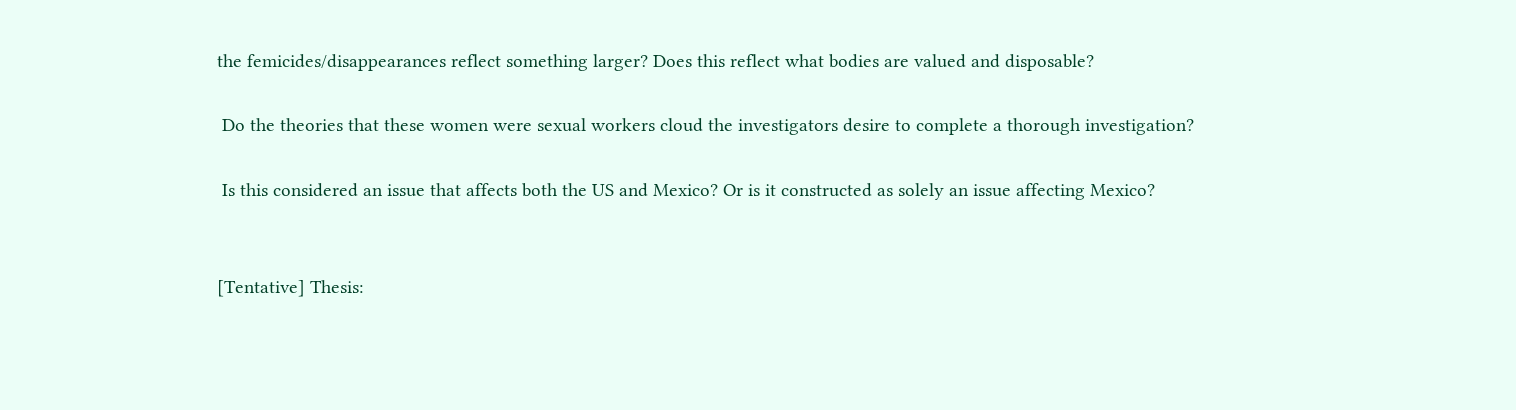the femicides/disappearances reflect something larger? Does this reflect what bodies are valued and disposable?

 Do the theories that these women were sexual workers cloud the investigators desire to complete a thorough investigation?

 Is this considered an issue that affects both the US and Mexico? Or is it constructed as solely an issue affecting Mexico?


[Tentative] Thesis: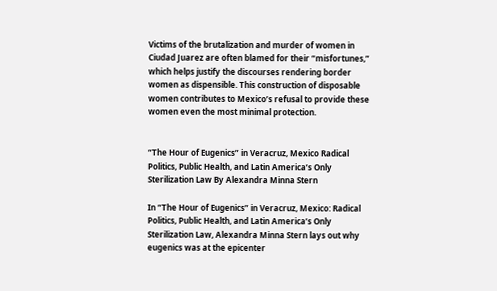Victims of the brutalization and murder of women in Ciudad Juarez are often blamed for their “misfortunes,” which helps justify the discourses rendering border women as dispensible. This construction of disposable women contributes to Mexico’s refusal to provide these women even the most minimal protection.


“The Hour of Eugenics” in Veracruz, Mexico Radical Politics, Public Health, and Latin America’s Only Sterilization Law By Alexandra Minna Stern

In “The Hour of Eugenics” in Veracruz, Mexico: Radical Politics, Public Health, and Latin America’s Only Sterilization Law, Alexandra Minna Stern lays out why eugenics was at the epicenter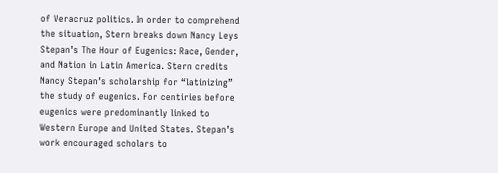of Veracruz politics. In order to comprehend the situation, Stern breaks down Nancy Leys Stepan’s The Hour of Eugenics: Race, Gender, and Nation in Latin America. Stern credits Nancy Stepan’s scholarship for “latinizing” the study of eugenics. For centiries before eugenics were predominantly linked to Western Europe and United States. Stepan’s work encouraged scholars to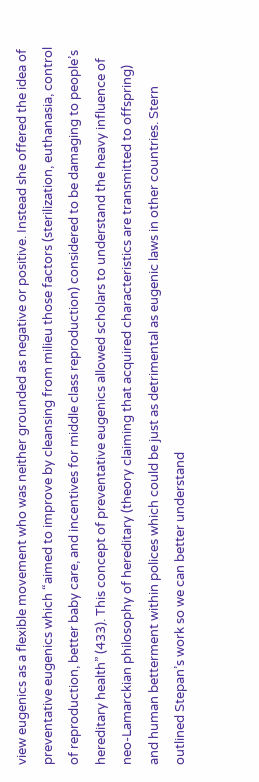view eugenics as a flexible movement who was neither grounded as negative or positive. Instead she offered the idea of preventative eugenics which “aimed to improve by cleansing from milieu those factors (sterilization, euthanasia, control of reproduction, better baby care, and incentives for middle class reproduction) considered to be damaging to people’s hereditary health” (433). This concept of preventative eugenics allowed scholars to understand the heavy influence of neo-Lamarckian philosophy of hereditary (theory claiming that acquired characteristics are transmitted to offspring) and human betterment within polices which could be just as detrimental as eugenic laws in other countries. Stern outlined Stepan’s work so we can better understand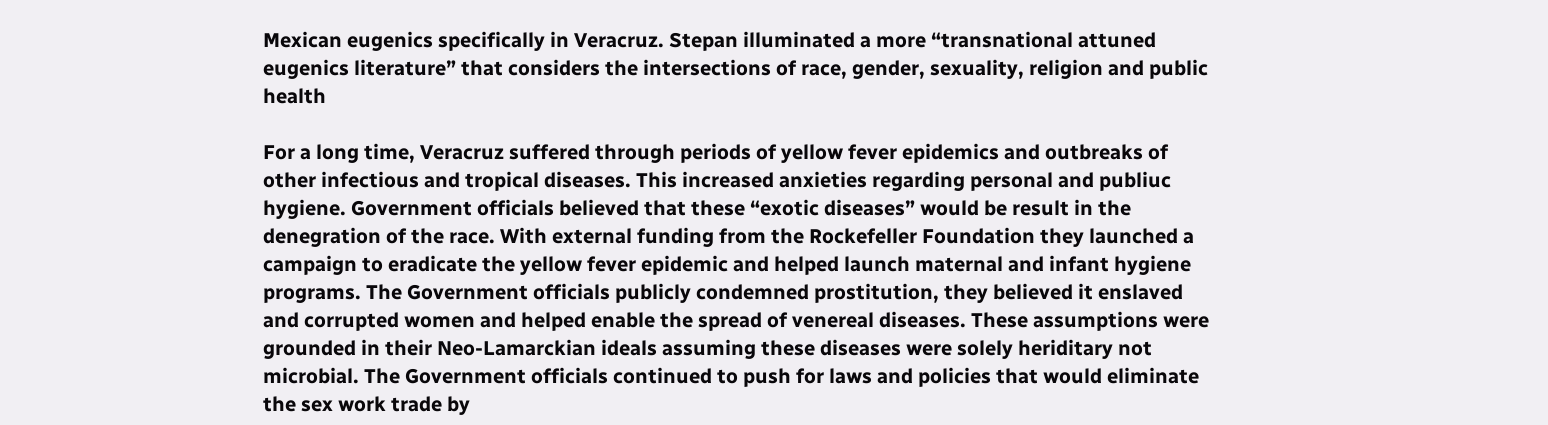Mexican eugenics specifically in Veracruz. Stepan illuminated a more “transnational attuned eugenics literature” that considers the intersections of race, gender, sexuality, religion and public health

For a long time, Veracruz suffered through periods of yellow fever epidemics and outbreaks of other infectious and tropical diseases. This increased anxieties regarding personal and publiuc hygiene. Government officials believed that these “exotic diseases” would be result in the denegration of the race. With external funding from the Rockefeller Foundation they launched a campaign to eradicate the yellow fever epidemic and helped launch maternal and infant hygiene programs. The Government officials publicly condemned prostitution, they believed it enslaved and corrupted women and helped enable the spread of venereal diseases. These assumptions were grounded in their Neo-Lamarckian ideals assuming these diseases were solely heriditary not microbial. The Government officials continued to push for laws and policies that would eliminate the sex work trade by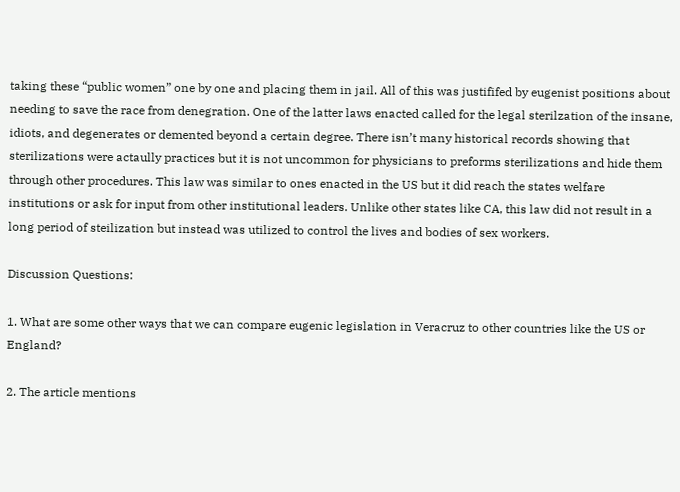taking these “public women” one by one and placing them in jail. All of this was justififed by eugenist positions about needing to save the race from denegration. One of the latter laws enacted called for the legal sterilzation of the insane, idiots, and degenerates or demented beyond a certain degree. There isn’t many historical records showing that sterilizations were actaully practices but it is not uncommon for physicians to preforms sterilizations and hide them through other procedures. This law was similar to ones enacted in the US but it did reach the states welfare institutions or ask for input from other institutional leaders. Unlike other states like CA, this law did not result in a long period of steilization but instead was utilized to control the lives and bodies of sex workers.

Discussion Questions:

1. What are some other ways that we can compare eugenic legislation in Veracruz to other countries like the US or England?

2. The article mentions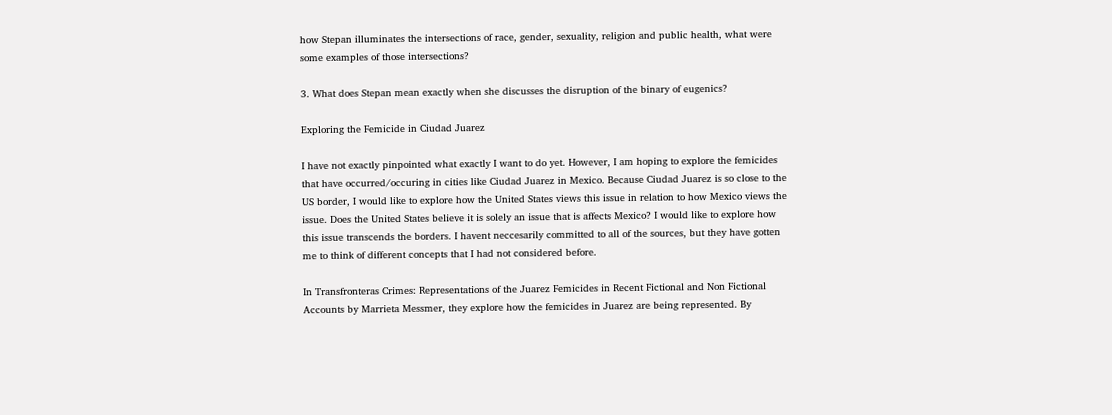how Stepan illuminates the intersections of race, gender, sexuality, religion and public health, what were some examples of those intersections?

3. What does Stepan mean exactly when she discusses the disruption of the binary of eugenics?

Exploring the Femicide in Ciudad Juarez

I have not exactly pinpointed what exactly I want to do yet. However, I am hoping to explore the femicides that have occurred/occuring in cities like Ciudad Juarez in Mexico. Because Ciudad Juarez is so close to the US border, I would like to explore how the United States views this issue in relation to how Mexico views the issue. Does the United States believe it is solely an issue that is affects Mexico? I would like to explore how this issue transcends the borders. I havent neccesarily committed to all of the sources, but they have gotten me to think of different concepts that I had not considered before.

In Transfronteras Crimes: Representations of the Juarez Femicides in Recent Fictional and Non Fictional Accounts by Marrieta Messmer, they explore how the femicides in Juarez are being represented. By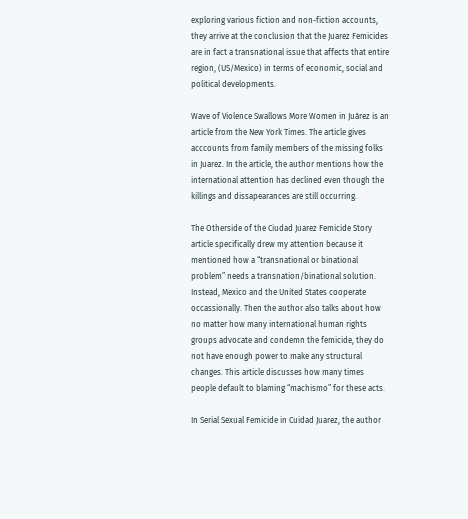exploring various fiction and non-fiction accounts, they arrive at the conclusion that the Juarez Femicides are in fact a transnational issue that affects that entire region, (US/Mexico) in terms of economic, social and political developments.

Wave of Violence Swallows More Women in Juárez is an article from the New York Times. The article gives acccounts from family members of the missing folks in Juarez. In the article, the author mentions how the international attention has declined even though the killings and dissapearances are still occurring.

The Otherside of the Ciudad Juarez Femicide Story article specifically drew my attention because it mentioned how a “transnational or binational problem” needs a transnation/binational solution. Instead, Mexico and the United States cooperate occassionally. Then the author also talks about how no matter how many international human rights groups advocate and condemn the femicide, they do not have enough power to make any structural changes. This article discusses how many times people default to blaming “machismo” for these acts.

In Serial Sexual Femicide in Cuidad Juarez, the author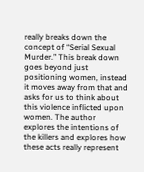really breaks down the concept of “Serial Sexual Murder.” This break down goes beyond just positioning women, instead it moves away from that and asks for us to think about this violence inflicted upon women. The author explores the intentions of the killers and explores how these acts really represent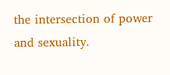the intersection of power and sexuality.